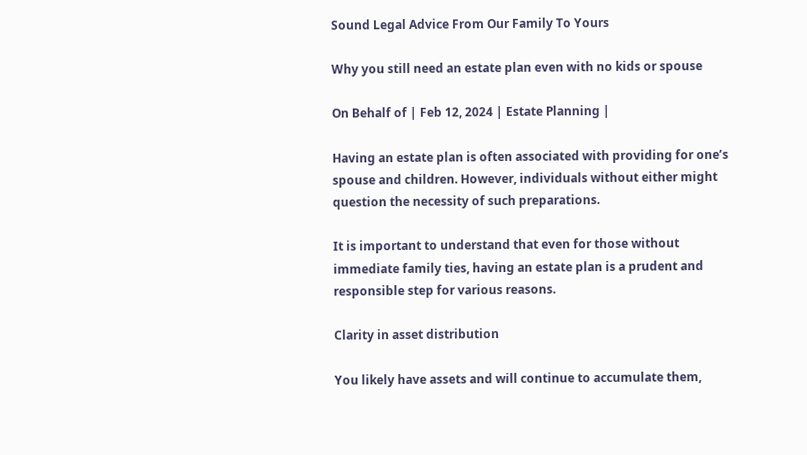Sound Legal Advice From Our Family To Yours

Why you still need an estate plan even with no kids or spouse

On Behalf of | Feb 12, 2024 | Estate Planning |

Having an estate plan is often associated with providing for one’s spouse and children. However, individuals without either might question the necessity of such preparations.

It is important to understand that even for those without immediate family ties, having an estate plan is a prudent and responsible step for various reasons.

Clarity in asset distribution

You likely have assets and will continue to accumulate them,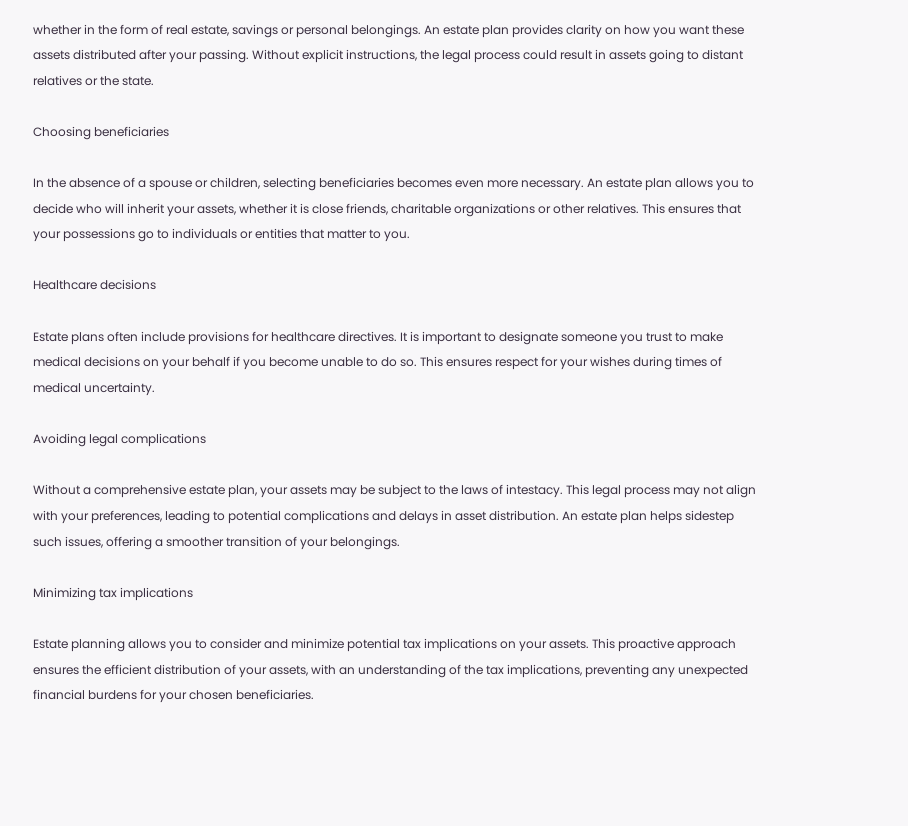whether in the form of real estate, savings or personal belongings. An estate plan provides clarity on how you want these assets distributed after your passing. Without explicit instructions, the legal process could result in assets going to distant relatives or the state.

Choosing beneficiaries

In the absence of a spouse or children, selecting beneficiaries becomes even more necessary. An estate plan allows you to decide who will inherit your assets, whether it is close friends, charitable organizations or other relatives. This ensures that your possessions go to individuals or entities that matter to you.

Healthcare decisions

Estate plans often include provisions for healthcare directives. It is important to designate someone you trust to make medical decisions on your behalf if you become unable to do so. This ensures respect for your wishes during times of medical uncertainty.

Avoiding legal complications

Without a comprehensive estate plan, your assets may be subject to the laws of intestacy. This legal process may not align with your preferences, leading to potential complications and delays in asset distribution. An estate plan helps sidestep such issues, offering a smoother transition of your belongings.

Minimizing tax implications

Estate planning allows you to consider and minimize potential tax implications on your assets. This proactive approach ensures the efficient distribution of your assets, with an understanding of the tax implications, preventing any unexpected financial burdens for your chosen beneficiaries.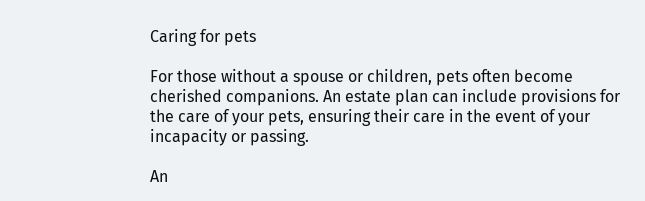Caring for pets

For those without a spouse or children, pets often become cherished companions. An estate plan can include provisions for the care of your pets, ensuring their care in the event of your incapacity or passing.

An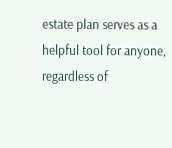estate plan serves as a helpful tool for anyone, regardless of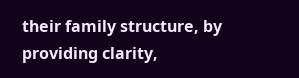their family structure, by providing clarity,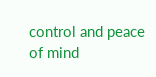control and peace of mind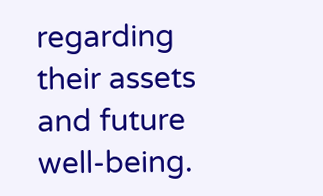regarding their assets and future well-being.